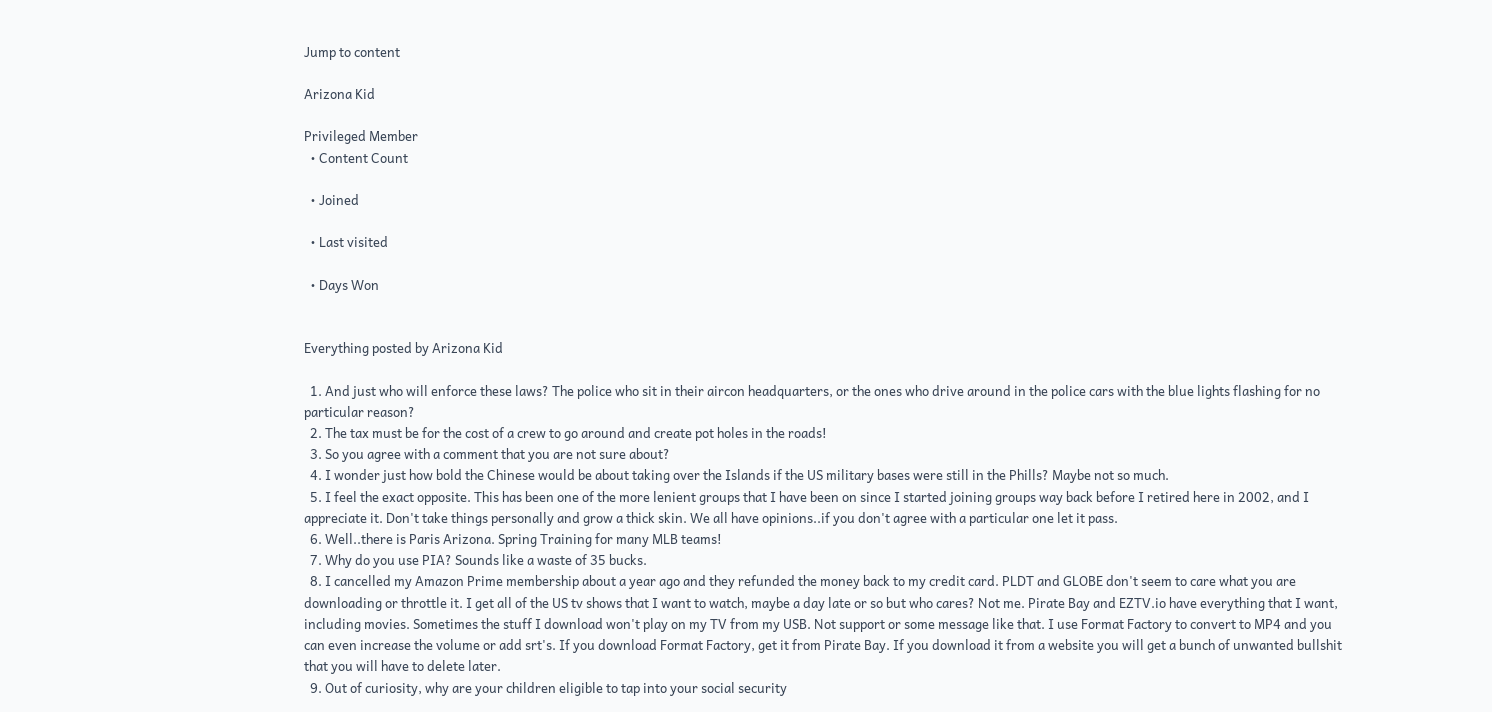Jump to content

Arizona Kid

Privileged Member
  • Content Count

  • Joined

  • Last visited

  • Days Won


Everything posted by Arizona Kid

  1. And just who will enforce these laws? The police who sit in their aircon headquarters, or the ones who drive around in the police cars with the blue lights flashing for no particular reason?
  2. The tax must be for the cost of a crew to go around and create pot holes in the roads!
  3. So you agree with a comment that you are not sure about?
  4. I wonder just how bold the Chinese would be about taking over the Islands if the US military bases were still in the Phills? Maybe not so much.
  5. I feel the exact opposite. This has been one of the more lenient groups that I have been on since I started joining groups way back before I retired here in 2002, and I appreciate it. Don't take things personally and grow a thick skin. We all have opinions..if you don't agree with a particular one let it pass.
  6. Well..there is Paris Arizona. Spring Training for many MLB teams!
  7. Why do you use PIA? Sounds like a waste of 35 bucks.
  8. I cancelled my Amazon Prime membership about a year ago and they refunded the money back to my credit card. PLDT and GLOBE don't seem to care what you are downloading or throttle it. I get all of the US tv shows that I want to watch, maybe a day late or so but who cares? Not me. Pirate Bay and EZTV.io have everything that I want, including movies. Sometimes the stuff I download won't play on my TV from my USB. Not support or some message like that. I use Format Factory to convert to MP4 and you can even increase the volume or add srt's. If you download Format Factory, get it from Pirate Bay. If you download it from a website you will get a bunch of unwanted bullshit that you will have to delete later.
  9. Out of curiosity, why are your children eligible to tap into your social security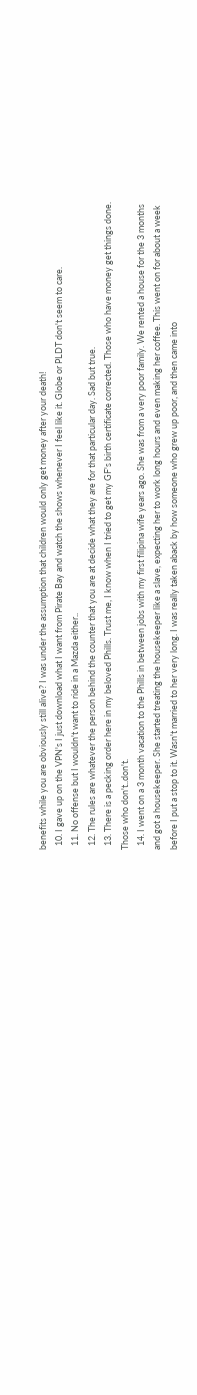benefits while you are obviously still alive? I was under the assumption that children would only get money after your death!
  10. I gave up on the VPN's I just download what I want from Pirate Bay and watch the shows whenever I feel like it. Globe or PLDT don't seem to care.
  11. No offense but I wouldn't want to ride in a Mazda either..
  12. The rules are whatever the person behind the counter that you are at decide what they are for that particular day. Sad but true.
  13. There is a pecking order here in my beloved Phills. Trust me, I know when I tried to get my GF's birth certificate corrected. Those who have money get things done. Those who don't..don't.
  14. I went on a 3 month vacation to the Phills in between jobs with my first filipina wife years ago. She was from a very poor family. We rented a house for the 3 months and got a housekeeper. She started treating the housekeeper like a slave, expecting her to work long hours and even making her coffee. This went on for about a week before I put a stop to it. Wasn't married to her very long. I was really taken aback by how someone who grew up poor, and then came into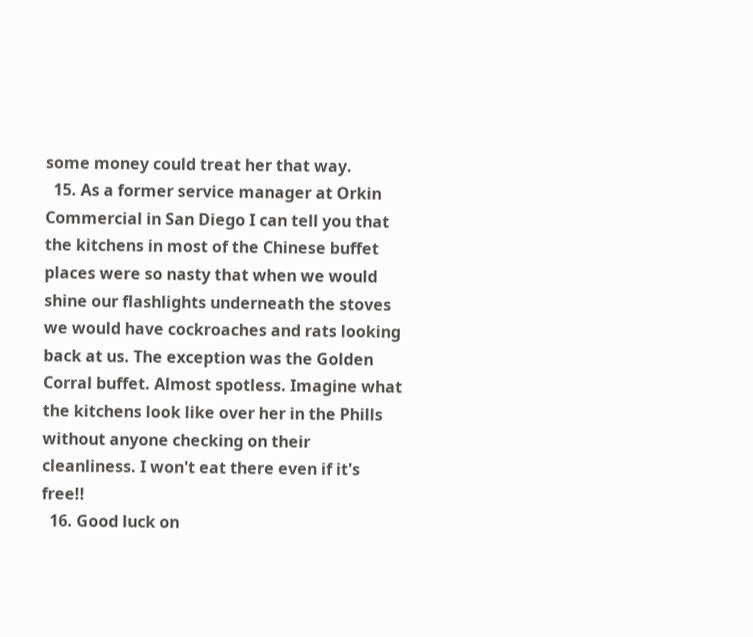some money could treat her that way.
  15. As a former service manager at Orkin Commercial in San Diego I can tell you that the kitchens in most of the Chinese buffet places were so nasty that when we would shine our flashlights underneath the stoves we would have cockroaches and rats looking back at us. The exception was the Golden Corral buffet. Almost spotless. Imagine what the kitchens look like over her in the Phills without anyone checking on their cleanliness. I won't eat there even if it's free!!
  16. Good luck on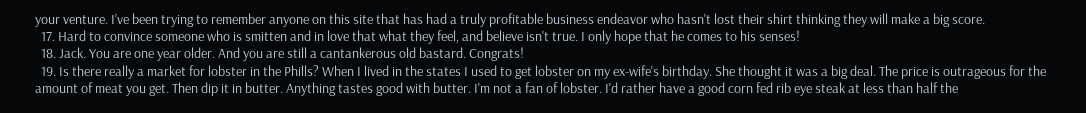your venture. I've been trying to remember anyone on this site that has had a truly profitable business endeavor who hasn't lost their shirt thinking they will make a big score.
  17. Hard to convince someone who is smitten and in love that what they feel, and believe isn't true. I only hope that he comes to his senses!
  18. Jack. You are one year older. And you are still a cantankerous old bastard. Congrats!
  19. Is there really a market for lobster in the Phills? When I lived in the states I used to get lobster on my ex-wife's birthday. She thought it was a big deal. The price is outrageous for the amount of meat you get. Then dip it in butter. Anything tastes good with butter. I'm not a fan of lobster. I'd rather have a good corn fed rib eye steak at less than half the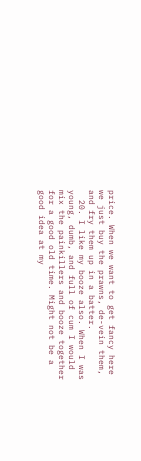price. When we want to get fancy here we just buy the prawns, de-vein them, and fry them up in a batter.
  20. I like my booze also. When I was young, dumb, and full of cum I would mix the painkillers and booze together for a good old time. Might not be a good idea at my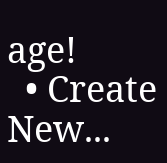age!
  • Create New...